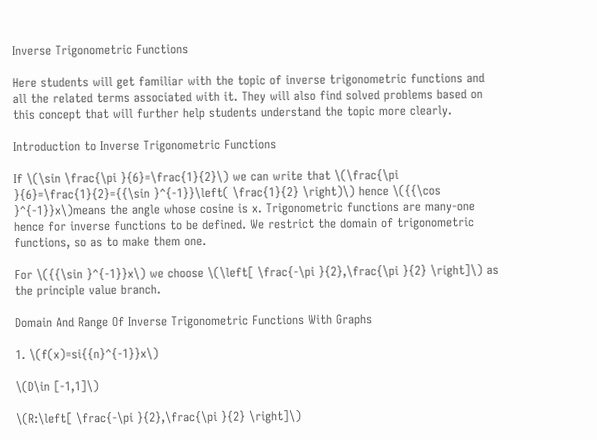Inverse Trigonometric Functions

Here students will get familiar with the topic of inverse trigonometric functions and all the related terms associated with it. They will also find solved problems based on this concept that will further help students understand the topic more clearly.

Introduction to Inverse Trigonometric Functions

If \(\sin \frac{\pi }{6}=\frac{1}{2}\) we can write that \(\frac{\pi }{6}=\frac{1}{2}={{\sin }^{-1}}\left( \frac{1}{2} \right)\) hence \({{\cos }^{-1}}x\)means the angle whose cosine is x. Trigonometric functions are many-one hence for inverse functions to be defined. We restrict the domain of trigonometric functions, so as to make them one.

For \({{\sin }^{-1}}x\) we choose \(\left[ \frac{-\pi }{2},\frac{\pi }{2} \right]\) as the principle value branch.

Domain And Range Of Inverse Trigonometric Functions With Graphs

1. \(f(x)=si{{n}^{-1}}x\)

\(D\in [-1,1]\)

\(R:\left[ \frac{-\pi }{2},\frac{\pi }{2} \right]\)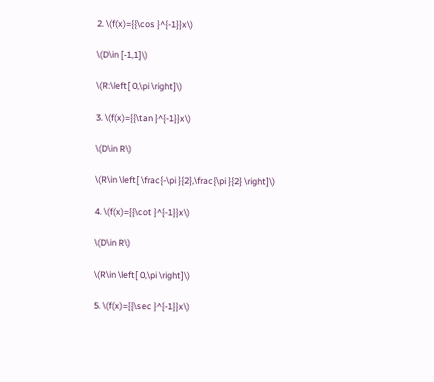2. \(f(x)={{\cos }^{-1}}x\)

\(D\in [-1,1]\)

\(R:\left[ 0,\pi \right]\)

3. \(f(x)={{\tan }^{-1}}x\)

\(D\in R\)

\(R\in \left[ \frac{-\pi }{2},\frac{\pi }{2} \right]\)

4. \(f(x)={{\cot }^{-1}}x\)

\(D\in R\)

\(R\in \left[ 0,\pi \right]\)

5. \(f(x)={{\sec }^{-1}}x\)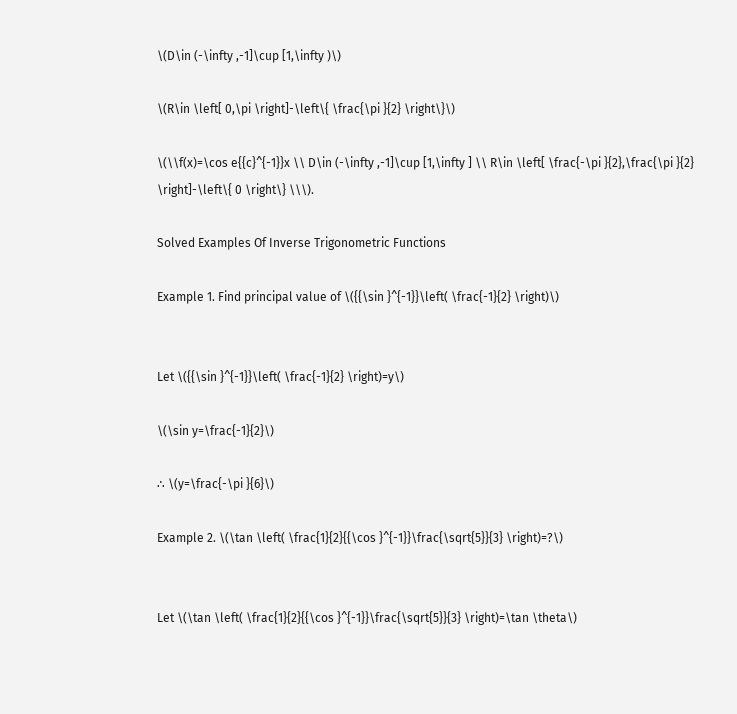\(D\in (-\infty ,-1]\cup [1,\infty )\)

\(R\in \left[ 0,\pi \right]-\left\{ \frac{\pi }{2} \right\}\)

\(\\f(x)=\cos e{{c}^{-1}}x \\ D\in (-\infty ,-1]\cup [1,\infty ] \\ R\in \left[ \frac{-\pi }{2},\frac{\pi }{2} \right]-\left\{ 0 \right\} \\\).

Solved Examples Of Inverse Trigonometric Functions

Example 1. Find principal value of \({{\sin }^{-1}}\left( \frac{-1}{2} \right)\)


Let \({{\sin }^{-1}}\left( \frac{-1}{2} \right)=y\)

\(\sin y=\frac{-1}{2}\)

∴ \(y=\frac{-\pi }{6}\)

Example 2. \(\tan \left( \frac{1}{2}{{\cos }^{-1}}\frac{\sqrt{5}}{3} \right)=?\)


Let \(\tan \left( \frac{1}{2}{{\cos }^{-1}}\frac{\sqrt{5}}{3} \right)=\tan \theta\)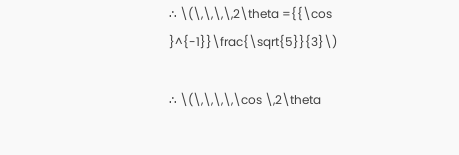∴ \(\,\,\,\,2\theta ={{\cos }^{-1}}\frac{\sqrt{5}}{3}\)

∴ \(\,\,\,\,\cos \,2\theta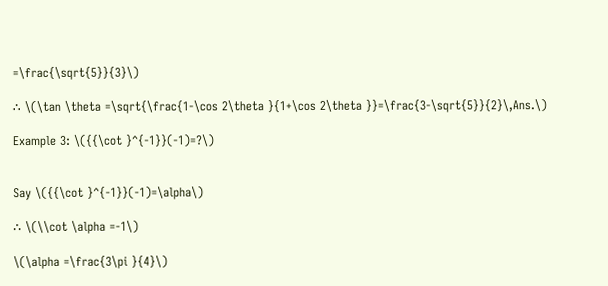=\frac{\sqrt{5}}{3}\)

∴ \(\tan \theta =\sqrt{\frac{1-\cos 2\theta }{1+\cos 2\theta }}=\frac{3-\sqrt{5}}{2}\,Ans.\)

Example 3: \({{\cot }^{-1}}(-1)=?\)


Say \({{\cot }^{-1}}(-1)=\alpha\)

∴ \(\\cot \alpha =-1\)

\(\alpha =\frac{3\pi }{4}\)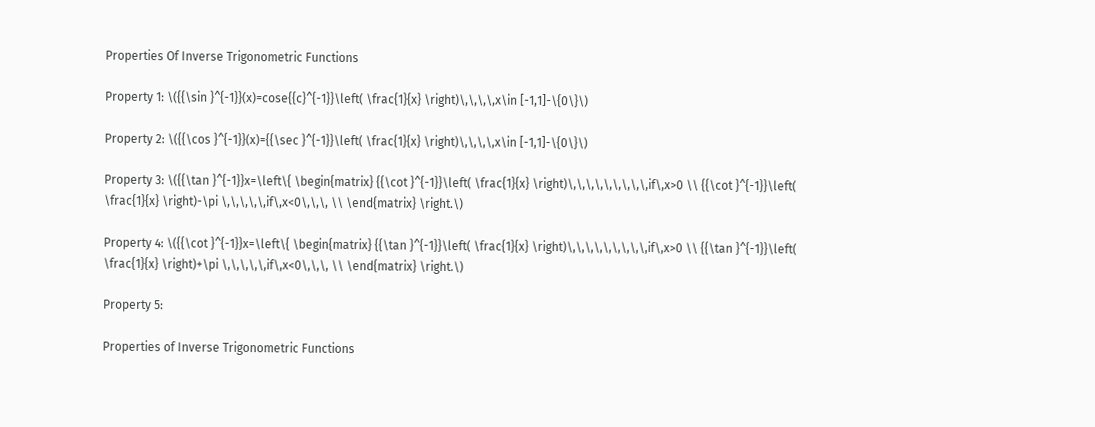Properties Of Inverse Trigonometric Functions

Property 1: \({{\sin }^{-1}}(x)=cose{{c}^{-1}}\left( \frac{1}{x} \right)\,\,\,\,x\in [-1,1]-\{0\}\)

Property 2: \({{\cos }^{-1}}(x)={{\sec }^{-1}}\left( \frac{1}{x} \right)\,\,\,\,x\in [-1,1]-\{0\}\)

Property 3: \({{\tan }^{-1}}x=\left\{ \begin{matrix} {{\cot }^{-1}}\left( \frac{1}{x} \right)\,\,\,\,\,\,\,\,\,if\,x>0 \\ {{\cot }^{-1}}\left( \frac{1}{x} \right)-\pi \,\,\,\,\,if\,x<0\,\,\, \\ \end{matrix} \right.\)

Property 4: \({{\cot }^{-1}}x=\left\{ \begin{matrix} {{\tan }^{-1}}\left( \frac{1}{x} \right)\,\,\,\,\,\,\,\,\,if\,x>0 \\ {{\tan }^{-1}}\left( \frac{1}{x} \right)+\pi \,\,\,\,\,if\,x<0\,\,\, \\ \end{matrix} \right.\)

Property 5:

Properties of Inverse Trigonometric Functions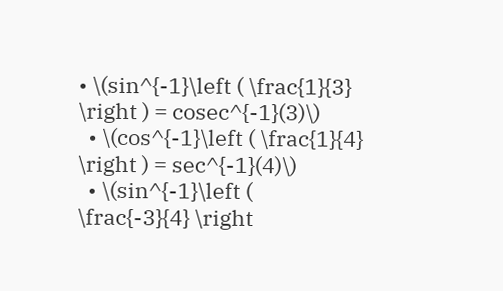• \(sin^{-1}\left ( \frac{1}{3} \right ) = cosec^{-1}(3)\)
  • \(cos^{-1}\left ( \frac{1}{4} \right ) = sec^{-1}(4)\)
  • \(sin^{-1}\left ( \frac{-3}{4} \right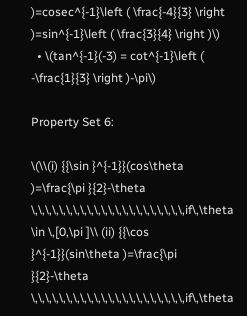)=cosec^{-1}\left ( \frac{-4}{3} \right )=sin^{-1}\left ( \frac{3}{4} \right )\)
  • \(tan^{-1}(-3) = cot^{-1}\left ( -\frac{1}{3} \right )-\pi\)

Property Set 6:

\(\\(i) {{\sin }^{-1}}(cos\theta )=\frac{\pi }{2}-\theta \,\,\,\,\,\,\,\,\,\,\,\,\,\,\,\,\,\,\,\,\,\,if\,\theta \in \,[0,\pi ]\\ (ii) {{\cos }^{-1}}(sin\theta )=\frac{\pi }{2}-\theta \,\,\,\,\,\,\,\,\,\,\,\,\,\,\,\,\,\,\,\,\,\,if\,\theta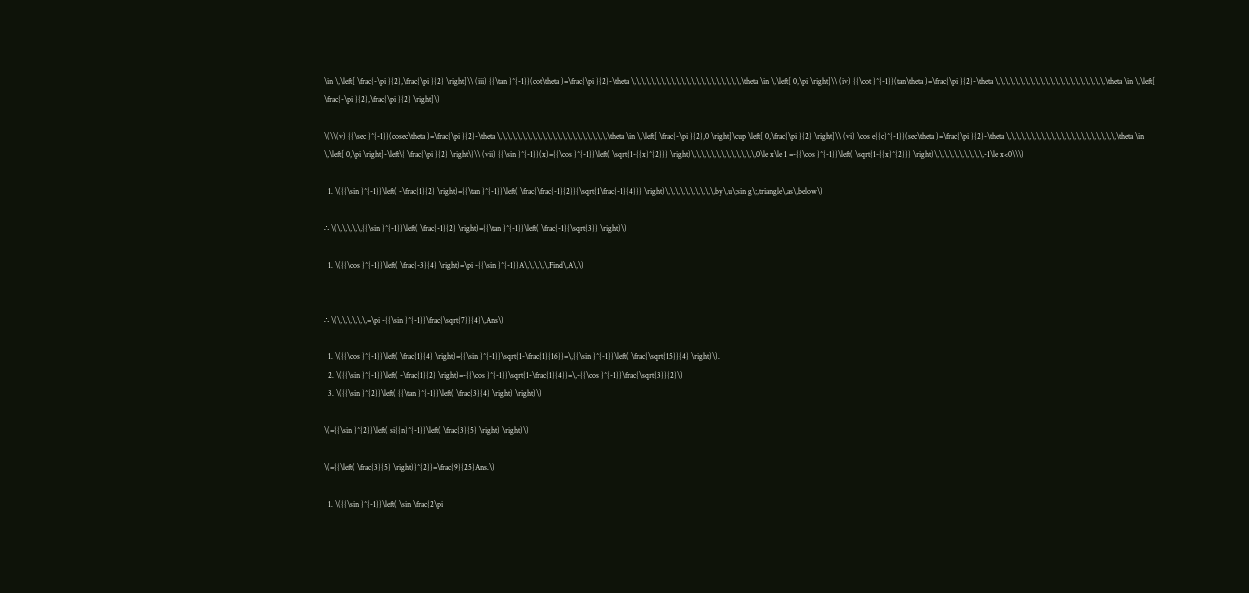\in \,\left[ \frac{-\pi }{2},\frac{\pi }{2} \right]\\ (iii) {{\tan }^{-1}}(cot\theta )=\frac{\pi }{2}-\theta \,\,\,\,\,\,\,\,\,\,\,\,\,\,\,\,\,\,\,\,\,\,\theta \in \,\left[ 0,\pi \right]\\ (iv) {{\cot }^{-1}}(tan\theta )=\frac{\pi }{2}-\theta \,\,\,\,\,\,\,\,\,\,\,\,\,\,\,\,\,\,\,\,\,\,\theta \in \,\left[ \frac{-\pi }{2},\frac{\pi }{2} \right]\)

\(\\(v) {{\sec }^{-1}}(cosec\theta )=\frac{\pi }{2}-\theta \,\,\,\,\,\,\,\,\,\,\,\,\,\,\,\,\,\,\,\,\,\,\theta \in \,\left[ \frac{-\pi }{2},0 \right]\cup \left[ 0,\frac{\pi }{2} \right]\\ (vi) \cos e{{c}^{-1}}(sec\theta )=\frac{\pi }{2}-\theta \,\,\,\,\,\,\,\,\,\,\,\,\,\,\,\,\,\,\,\,\,\,\theta \in \,\left[ 0,\pi \right]-\left\{ \frac{\pi }{2} \right\}\\ (vii) {{\sin }^{-1}}(x)={{\cos }^{-1}}\left( \sqrt{1-{{x}^{2}}} \right)\,\,\,\,\,\,\,\,\,\,\,\,\,0\le x\le 1 =-{{\cos }^{-1}}\left( \sqrt{1-{{x}^{2}}} \right)\,\,\,\,\,\,\,\,\,\,-1\le x<0\\\)

  1. \({{\sin }^{-1}}\left( -\frac{1}{2} \right)={{\tan }^{-1}}\left( \frac{\frac{-1}{2}}{\sqrt{1\frac{-1}{4}}} \right)\,\,\,\,\,\,\,\,\,\,by\,u\;sin g\;,triangle\,as\,below\)

∴ \(\,\,\,\,\,{{\sin }^{-1}}\left( \frac{-1}{2} \right)={{\tan }^{-1}}\left( \frac{-1}{\sqrt{3}} \right)\)

  1. \({{\cos }^{-1}}\left( \frac{-3}{4} \right)=\pi -{{\sin }^{-1}}A\,\,\,\,\,Find\,A\,\)


∴ \(\,\,\,\,\,\,=\pi -{{\sin }^{-1}}\frac{\sqrt{7}}{4}\,Ans\)

  1. \({{\cos }^{-1}}\left( \frac{1}{4} \right)={{\sin }^{-1}}\sqrt{1-\frac{1}{16}}=\,{{\sin }^{-1}}\left( \frac{\sqrt{15}}{4} \right)\).
  2. \({{\sin }^{-1}}\left( -\frac{1}{2} \right)=-{{\cos }^{-1}}\sqrt{1-\frac{1}{4}}=\,-{{\cos }^{-1}}\frac{\sqrt{3}}{2}\)
  3. \({{\sin }^{2}}\left( {{\tan }^{-1}}\left( \frac{3}{4} \right) \right)\)

\(={{\sin }^{2}}\left( si{{n}^{-1}}\left( \frac{3}{5} \right) \right)\)

\(={{\left( \frac{3}{5} \right)}^{2}}=\frac{9}{25}Ans.\)

  1. \({{\sin }^{-1}}\left( \sin \frac{2\pi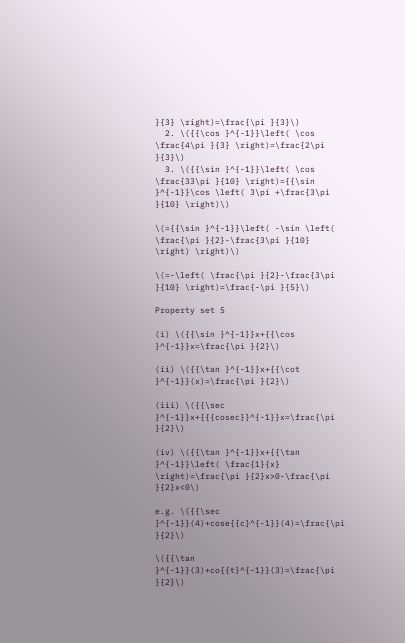}{3} \right)=\frac{\pi }{3}\)
  2. \({{\cos }^{-1}}\left( \cos \frac{4\pi }{3} \right)=\frac{2\pi }{3}\)
  3. \({{\sin }^{-1}}\left( \cos \frac{33\pi }{10} \right)={{\sin }^{-1}}\cos \left( 3\pi +\frac{3\pi }{10} \right)\)

\(={{\sin }^{-1}}\left( -\sin \left( \frac{\pi }{2}-\frac{3\pi }{10} \right) \right)\)

\(=-\left( \frac{\pi }{2}-\frac{3\pi }{10} \right)=\frac{-\pi }{5}\)

Property set 5

(i) \({{\sin }^{-1}}x+{{\cos }^{-1}}x=\frac{\pi }{2}\)

(ii) \({{\tan }^{-1}}x+{{\cot }^{-1}}(x)=\frac{\pi }{2}\)

(iii) \({{\sec }^{-1}}x+{{{cosec}}^{-1}}x=\frac{\pi }{2}\)

(iv) \({{\tan }^{-1}}x+{{\tan }^{-1}}\left( \frac{1}{x} \right)=\frac{\pi }{2}x>0-\frac{\pi }{2}x<0\)

e.g. \({{\sec }^{-1}}(4)+cose{{c}^{-1}}(4)=\frac{\pi }{2}\)

\({{\tan }^{-1}}(3)+co{{t}^{-1}}(3)=\frac{\pi }{2}\)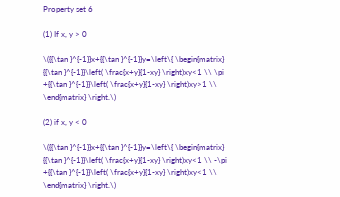Property set 6

(1) If x, y > 0

\({{\tan }^{-1}}x+{{\tan }^{-1}}y=\left\{ \begin{matrix} {{\tan }^{-1}}\left( \frac{x+y}{1-xy} \right)xy<1 \\ \pi +{{\tan }^{-1}}\left( \frac{x+y}{1-xy} \right)xy>1 \\ \end{matrix} \right.\)

(2) if x, y < 0

\({{\tan }^{-1}}x+{{\tan }^{-1}}y=\left\{ \begin{matrix} {{\tan }^{-1}}\left( \frac{x+y}{1-xy} \right)xy<1 \\ -\pi +{{\tan }^{-1}}\left( \frac{x+y}{1-xy} \right)xy<1 \\ \end{matrix} \right.\)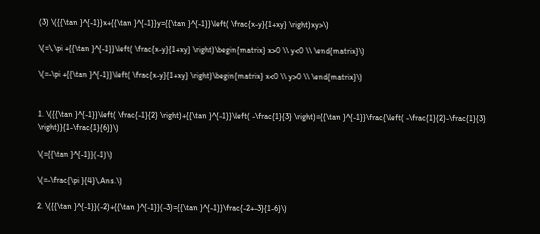(3) \({{\tan }^{-1}}x+{{\tan }^{-1}}y={{\tan }^{-1}}\left( \frac{x-y}{1+xy} \right)xy>\)

\(=\,\pi +{{\tan }^{-1}}\left( \frac{x-y}{1+xy} \right)\begin{matrix} x>0 \\ y<0 \\ \end{matrix}\)

\(=-\pi +{{\tan }^{-1}}\left( \frac{x-y}{1+xy} \right)\begin{matrix} x<0 \\ y>0 \\ \end{matrix}\)


1. \({{\tan }^{-1}}\left( \frac{-1}{2} \right)+{{\tan }^{-1}}\left( -\frac{1}{3} \right)={{\tan }^{-1}}\frac{\left( -\frac{1}{2}-\frac{1}{3} \right)}{1-\frac{1}{6}}\)

\(={{\tan }^{-1}}(-1)\)

\(=-\frac{\pi }{4}\,Ans.\)

2. \({{\tan }^{-1}}(-2)+{{\tan }^{-1}}(-3)={{\tan }^{-1}}\frac{-2+-3}{1-6}\)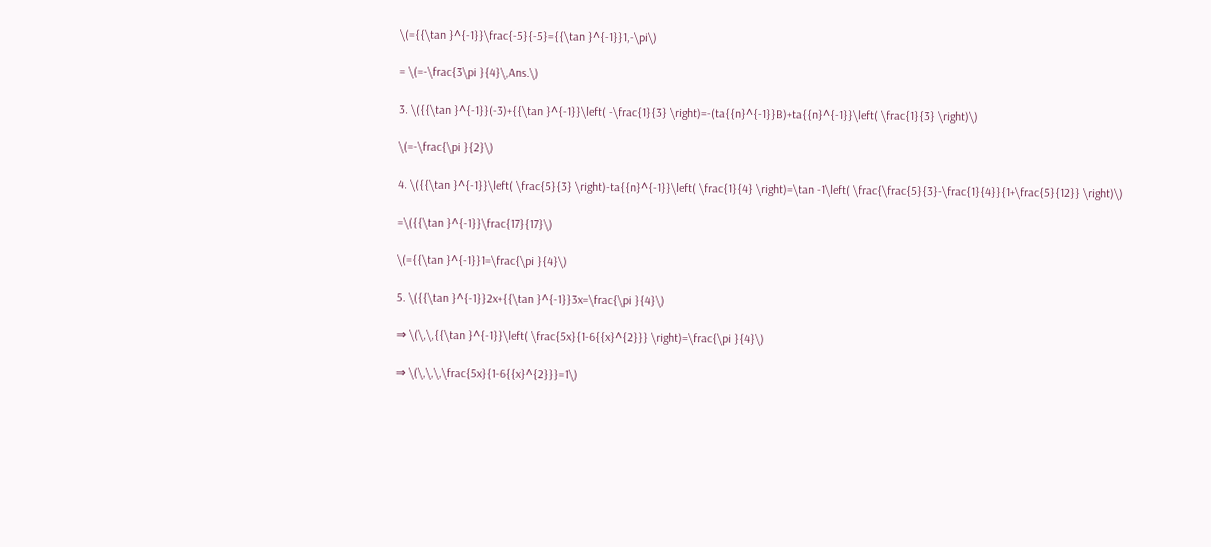\(={{\tan }^{-1}}\frac{-5}{-5}={{\tan }^{-1}}1,-\pi\)

= \(=-\frac{3\pi }{4}\,Ans.\)

3. \({{\tan }^{-1}}(-3)+{{\tan }^{-1}}\left( -\frac{1}{3} \right)=-(ta{{n}^{-1}}B)+ta{{n}^{-1}}\left( \frac{1}{3} \right)\)

\(=-\frac{\pi }{2}\)

4. \({{\tan }^{-1}}\left( \frac{5}{3} \right)-ta{{n}^{-1}}\left( \frac{1}{4} \right)=\tan -1\left( \frac{\frac{5}{3}-\frac{1}{4}}{1+\frac{5}{12}} \right)\)

=\({{\tan }^{-1}}\frac{17}{17}\)

\(={{\tan }^{-1}}1=\frac{\pi }{4}\)

5. \({{\tan }^{-1}}2x+{{\tan }^{-1}}3x=\frac{\pi }{4}\)

⇒ \(\,\,{{\tan }^{-1}}\left( \frac{5x}{1-6{{x}^{2}}} \right)=\frac{\pi }{4}\)

⇒ \(\,\,\,\frac{5x}{1-6{{x}^{2}}}=1\)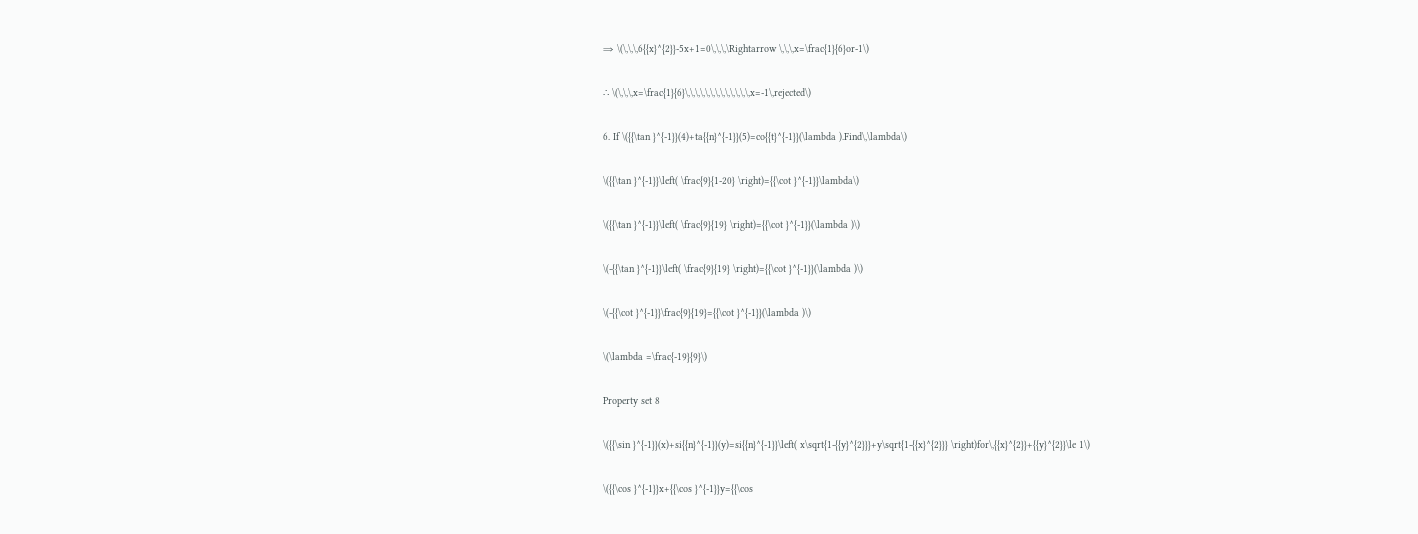⇒ \(\,\,\,6{{x}^{2}}-5x+1=0\,\,\,\Rightarrow \,\,\,x=\frac{1}{6}or-1\)

∴ \(\,\,\,x=\frac{1}{6}\,\,\,\,\,\,\,\,\,\,\,\,\,x=-1\,rejected\)

6. If \({{\tan }^{-1}}(4)+ta{{n}^{-1}}(5)=co{{t}^{-1}}(\lambda ).Find\,\lambda\)

\({{\tan }^{-1}}\left( \frac{9}{1-20} \right)={{\cot }^{-1}}\lambda\)

\({{\tan }^{-1}}\left( \frac{9}{19} \right)={{\cot }^{-1}}(\lambda )\)

\(-{{\tan }^{-1}}\left( \frac{9}{19} \right)={{\cot }^{-1}}(\lambda )\)

\(-{{\cot }^{-1}}\frac{9}{19}={{\cot }^{-1}}(\lambda )\)

\(\lambda =\frac{-19}{9}\)

Property set 8

\({{\sin }^{-1}}(x)+si{{n}^{-1}}(y)=si{{n}^{-1}}\left( x\sqrt{1-{{y}^{2}}}+y\sqrt{1-{{x}^{2}}} \right)for\,{{x}^{2}}+{{y}^{2}}\le 1\)

\({{\cos }^{-1}}x+{{\cos }^{-1}}y={{\cos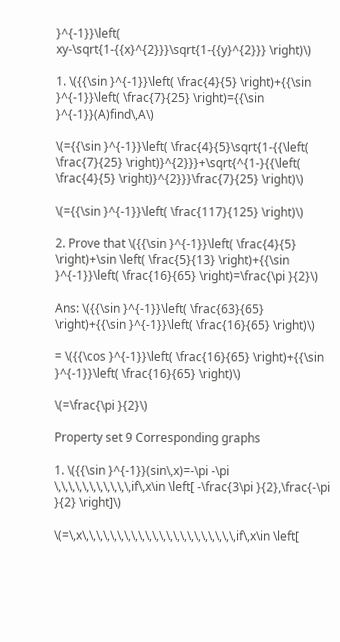}^{-1}}\left( xy-\sqrt{1-{{x}^{2}}}\sqrt{1-{{y}^{2}}} \right)\)

1. \({{\sin }^{-1}}\left( \frac{4}{5} \right)+{{\sin }^{-1}}\left( \frac{7}{25} \right)={{\sin }^{-1}}(A)find\,A\)

\(={{\sin }^{-1}}\left( \frac{4}{5}\sqrt{1-{{\left( \frac{7}{25} \right)}^{2}}}+\sqrt{^{1-}{{\left( \frac{4}{5} \right)}^{2}}}\frac{7}{25} \right)\)

\(={{\sin }^{-1}}\left( \frac{117}{125} \right)\)

2. Prove that \({{\sin }^{-1}}\left( \frac{4}{5} \right)+\sin \left( \frac{5}{13} \right)+{{\sin }^{-1}}\left( \frac{16}{65} \right)=\frac{\pi }{2}\)

Ans: \({{\sin }^{-1}}\left( \frac{63}{65} \right)+{{\sin }^{-1}}\left( \frac{16}{65} \right)\)

= \({{\cos }^{-1}}\left( \frac{16}{65} \right)+{{\sin }^{-1}}\left( \frac{16}{65} \right)\)

\(=\frac{\pi }{2}\)

Property set 9 Corresponding graphs

1. \({{\sin }^{-1}}(sin\,x)=-\pi -\pi \,\,\,\,\,\,\,\,\,\,\,if\,x\in \left[ -\frac{3\pi }{2},\frac{-\pi }{2} \right]\)

\(=\,x\,\,\,\,\,\,\,\,\,\,\,\,\,\,\,\,\,\,\,\,\,\,if\,x\in \left[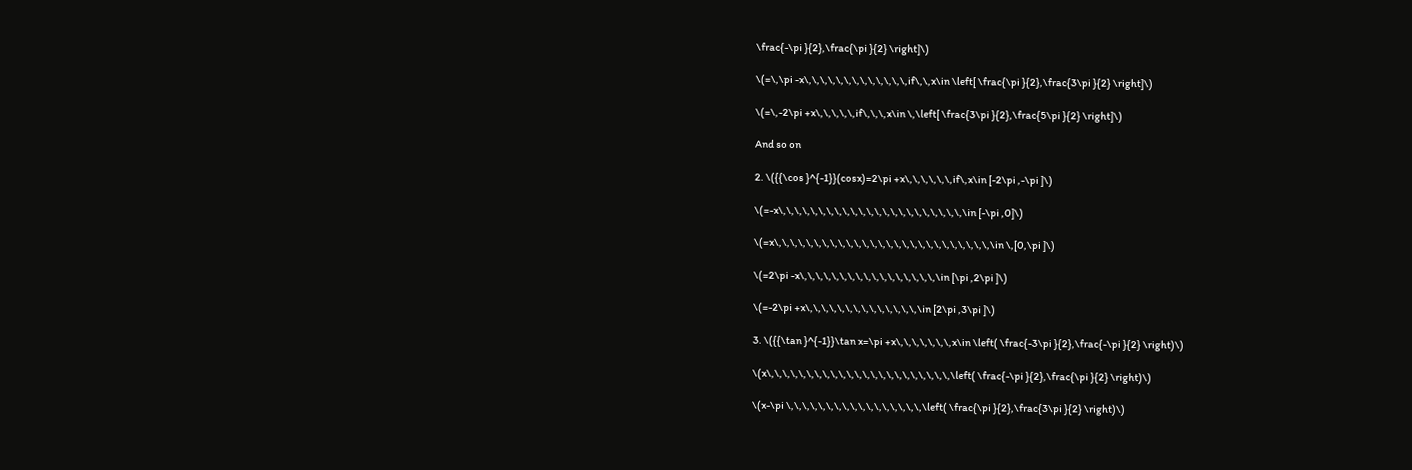\frac{-\pi }{2},\frac{\pi }{2} \right]\)

\(=\,\pi -x\,\,\,\,\,\,\,\,\,\,\,\,\,if\,\,x\in \left[ \frac{\pi }{2},\frac{3\pi }{2} \right]\)

\(=\,-2\pi +x\,\,\,\,\,if\,\,\,x\in \,\left[ \frac{3\pi }{2},\frac{5\pi }{2} \right]\)

And so on

2. \({{\cos }^{-1}}(cosx)=2\pi +x\,\,\,\,\,\,if\,x\in [-2\pi ,-\pi ]\)

\(=-x\,\,\,\,\,\,\,\,\,\,\,\,\,\,\,\,\,\,\,\,\,\,\,\in [-\pi ,0]\)

\(=x\,\,\,\,\,\,\,\,\,\,\,\,\,\,\,\,\,\,\,\,\,\,\,\,\,\,\,\in \,[0,\pi ]\)

\(=2\pi -x\,\,\,\,\,\,\,\,\,\,\,\,\,\,\,\,\,\in [\pi ,2\pi ]\)

\(=-2\pi +x\,\,\,\,\,\,\,\,\,\,\,\,\,\,\in [2\pi ,3\pi ]\)

3. \({{\tan }^{-1}}\tan x=\pi +x\,\,\,\,\,\,\,x\in \left( \frac{-3\pi }{2},\frac{-\pi }{2} \right)\)

\(x\,\,\,\,\,\,\,\,\,\,\,\,\,\,\,\,\,\,\,\,\,\,\,\left( \frac{-\pi }{2},\frac{\pi }{2} \right)\)

\(x-\pi \,\,\,\,\,\,\,\,\,\,\,\,\,\,\,\,\,\left( \frac{\pi }{2},\frac{3\pi }{2} \right)\)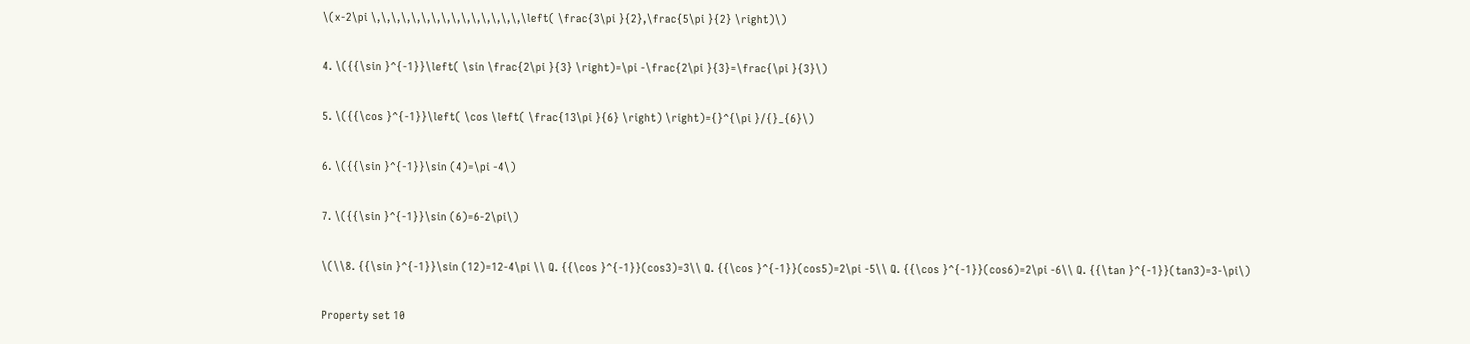\(x-2\pi \,\,\,\,\,\,\,\,\,\,\,\,\,\,\,\left( \frac{3\pi }{2},\frac{5\pi }{2} \right)\)

4. \({{\sin }^{-1}}\left( \sin \frac{2\pi }{3} \right)=\pi -\frac{2\pi }{3}=\frac{\pi }{3}\)

5. \({{\cos }^{-1}}\left( \cos \left( \frac{13\pi }{6} \right) \right)={}^{\pi }/{}_{6}\)

6. \({{\sin }^{-1}}\sin (4)=\pi -4\)

7. \({{\sin }^{-1}}\sin (6)=6-2\pi\)

\(\\8. {{\sin }^{-1}}\sin (12)=12-4\pi \\ Q. {{\cos }^{-1}}(cos3)=3\\ Q. {{\cos }^{-1}}(cos5)=2\pi -5\\ Q. {{\cos }^{-1}}(cos6)=2\pi -6\\ Q. {{\tan }^{-1}}(tan3)=3-\pi\)

Property set 10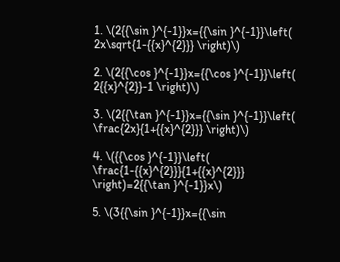1. \(2{{\sin }^{-1}}x={{\sin }^{-1}}\left( 2x\sqrt{1-{{x}^{2}}} \right)\)

2. \(2{{\cos }^{-1}}x={{\cos }^{-1}}\left( 2{{x}^{2}}-1 \right)\)

3. \(2{{\tan }^{-1}}x={{\sin }^{-1}}\left( \frac{2x}{1+{{x}^{2}}} \right)\)

4. \({{\cos }^{-1}}\left( \frac{1-{{x}^{2}}}{1+{{x}^{2}}} \right)=2{{\tan }^{-1}}x\)

5. \(3{{\sin }^{-1}}x={{\sin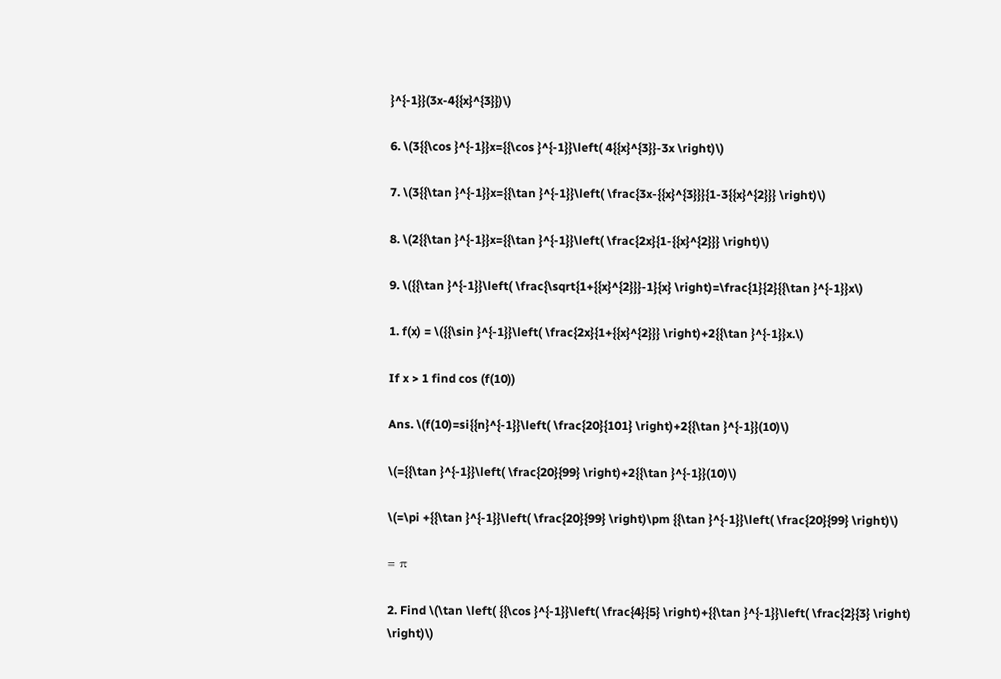}^{-1}}(3x-4{{x}^{3}})\)

6. \(3{{\cos }^{-1}}x={{\cos }^{-1}}\left( 4{{x}^{3}}-3x \right)\)

7. \(3{{\tan }^{-1}}x={{\tan }^{-1}}\left( \frac{3x-{{x}^{3}}}{1-3{{x}^{2}}} \right)\)

8. \(2{{\tan }^{-1}}x={{\tan }^{-1}}\left( \frac{2x}{1-{{x}^{2}}} \right)\)

9. \({{\tan }^{-1}}\left( \frac{\sqrt{1+{{x}^{2}}}-1}{x} \right)=\frac{1}{2}{{\tan }^{-1}}x\)

1. f(x) = \({{\sin }^{-1}}\left( \frac{2x}{1+{{x}^{2}}} \right)+2{{\tan }^{-1}}x.\)

If x > 1 find cos (f(10))

Ans. \(f(10)=si{{n}^{-1}}\left( \frac{20}{101} \right)+2{{\tan }^{-1}}(10)\)

\(={{\tan }^{-1}}\left( \frac{20}{99} \right)+2{{\tan }^{-1}}(10)\)

\(=\pi +{{\tan }^{-1}}\left( \frac{20}{99} \right)\pm {{\tan }^{-1}}\left( \frac{20}{99} \right)\)

= π

2. Find \(\tan \left( {{\cos }^{-1}}\left( \frac{4}{5} \right)+{{\tan }^{-1}}\left( \frac{2}{3} \right) \right)\)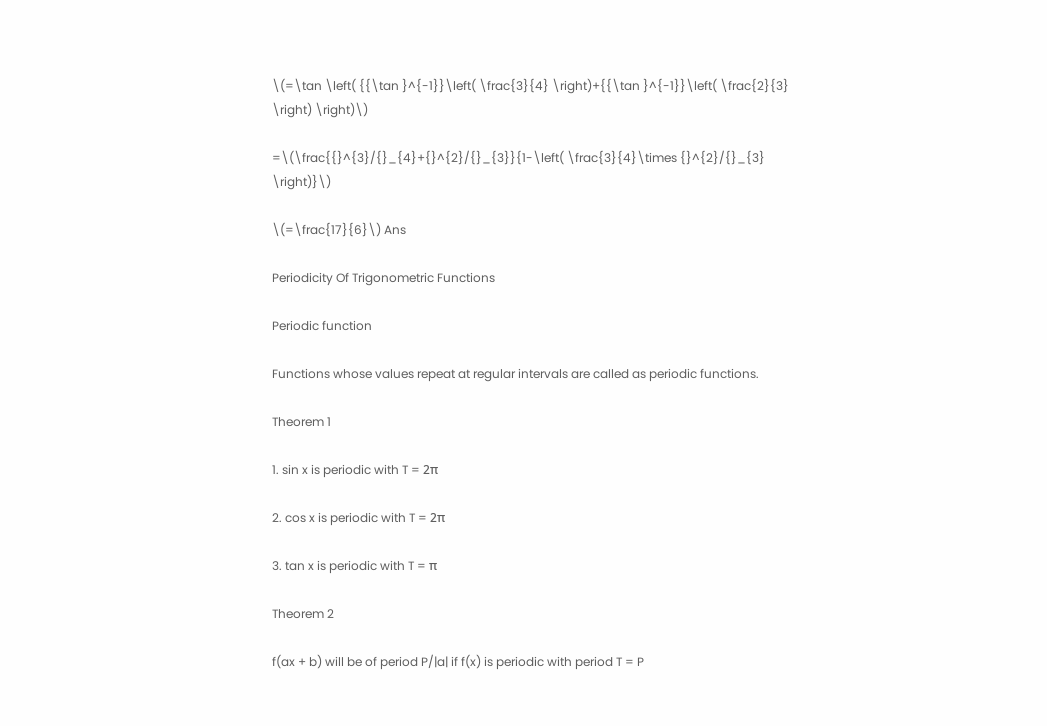\(=\tan \left( {{\tan }^{-1}}\left( \frac{3}{4} \right)+{{\tan }^{-1}}\left( \frac{2}{3} \right) \right)\)

=\(\frac{{}^{3}/{}_{4}+{}^{2}/{}_{3}}{1-\left( \frac{3}{4}\times {}^{2}/{}_{3} \right)}\)

\(=\frac{17}{6}\) Ans

Periodicity Of Trigonometric Functions

Periodic function

Functions whose values repeat at regular intervals are called as periodic functions.

Theorem 1

1. sin x is periodic with T = 2π

2. cos x is periodic with T = 2π

3. tan x is periodic with T = π

Theorem 2

f(ax + b) will be of period P/|a| if f(x) is periodic with period T = P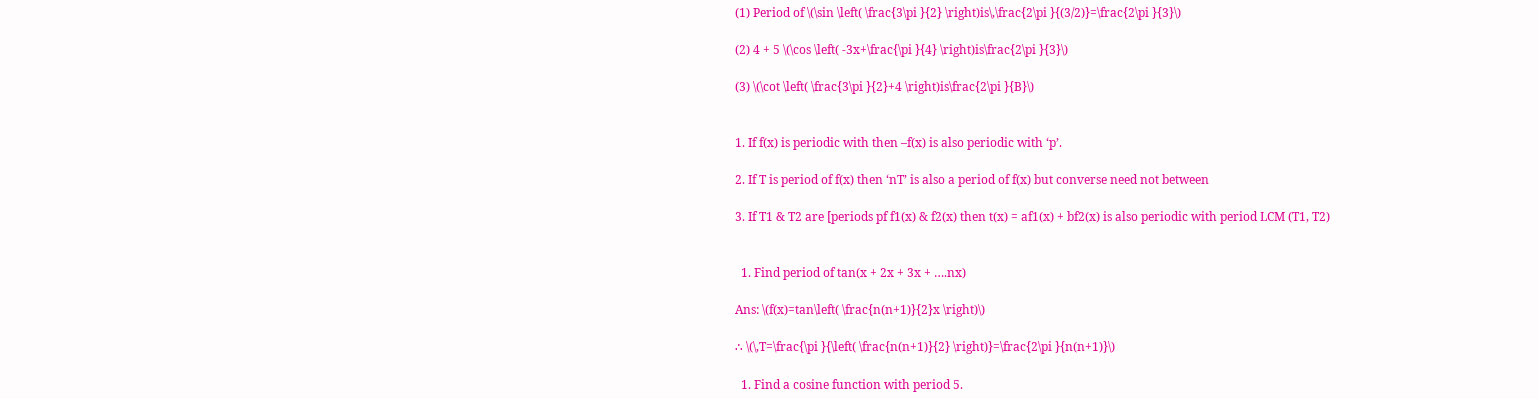(1) Period of \(\sin \left( \frac{3\pi }{2} \right)is\,\frac{2\pi }{(3/2)}=\frac{2\pi }{3}\)

(2) 4 + 5 \(\cos \left( -3x+\frac{\pi }{4} \right)is\frac{2\pi }{3}\)

(3) \(\cot \left( \frac{3\pi }{2}+4 \right)is\frac{2\pi }{B}\)


1. If f(x) is periodic with then –f(x) is also periodic with ‘p’.

2. If T is period of f(x) then ‘nT’ is also a period of f(x) but converse need not between

3. If T1 & T2 are [periods pf f1(x) & f2(x) then t(x) = af1(x) + bf2(x) is also periodic with period LCM (T1, T2)


  1. Find period of tan(x + 2x + 3x + ….nx)

Ans: \(f(x)=tan\left( \frac{n(n+1)}{2}x \right)\)

∴ \(\,T=\frac{\pi }{\left( \frac{n(n+1)}{2} \right)}=\frac{2\pi }{n(n+1)}\)

  1. Find a cosine function with period 5.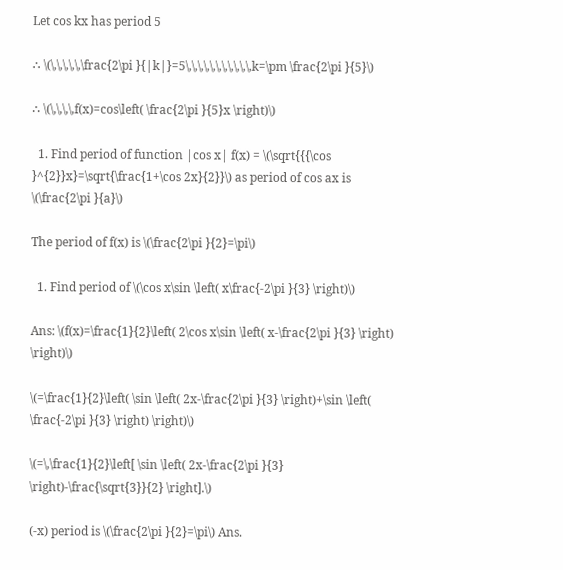Let cos kx has period 5

∴ \(\,\,\,\,\,\frac{2\pi }{|k|}=5\,\,\,\,\,\,\,\,\,\,\,k=\pm \frac{2\pi }{5}\)

∴ \(\,\,\,\,f(x)=cos\left( \frac{2\pi }{5}x \right)\)

  1. Find period of function |cos x| f(x) = \(\sqrt{{{\cos }^{2}}x}=\sqrt{\frac{1+\cos 2x}{2}}\) as period of cos ax is \(\frac{2\pi }{a}\)

The period of f(x) is \(\frac{2\pi }{2}=\pi\)

  1. Find period of \(\cos x\sin \left( x\frac{-2\pi }{3} \right)\)

Ans: \(f(x)=\frac{1}{2}\left( 2\cos x\sin \left( x-\frac{2\pi }{3} \right) \right)\)

\(=\frac{1}{2}\left( \sin \left( 2x-\frac{2\pi }{3} \right)+\sin \left( \frac{-2\pi }{3} \right) \right)\)

\(=\,\frac{1}{2}\left[ \sin \left( 2x-\frac{2\pi }{3} \right)-\frac{\sqrt{3}}{2} \right].\)

(-x) period is \(\frac{2\pi }{2}=\pi\) Ans.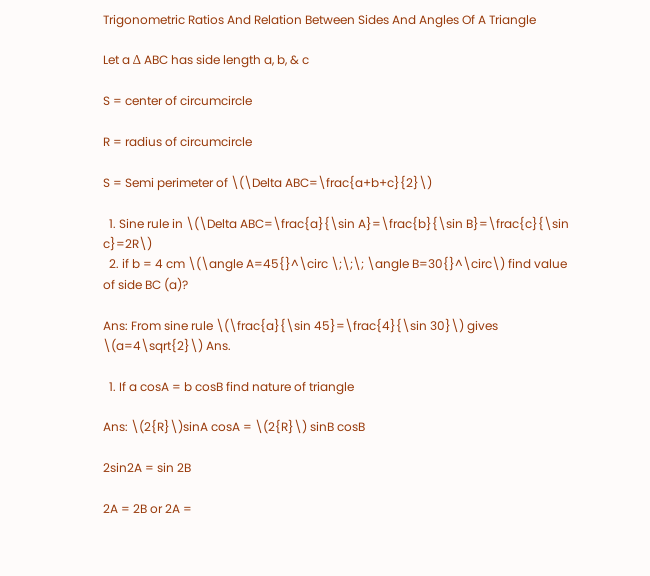Trigonometric Ratios And Relation Between Sides And Angles Of A Triangle

Let a Δ ABC has side length a, b, & c

S = center of circumcircle

R = radius of circumcircle

S = Semi perimeter of \(\Delta ABC=\frac{a+b+c}{2}\)

  1. Sine rule in \(\Delta ABC=\frac{a}{\sin A}=\frac{b}{\sin B}=\frac{c}{\sin c}=2R\)
  2. if b = 4 cm \(\angle A=45{}^\circ \;\;\; \angle B=30{}^\circ\) find value of side BC (a)?

Ans: From sine rule \(\frac{a}{\sin 45}=\frac{4}{\sin 30}\) gives \(a=4\sqrt{2}\) Ans.

  1. If a cosA = b cosB find nature of triangle

Ans: \(2{R}\)sinA cosA = \(2{R}\) sinB cosB

2sin2A = sin 2B

2A = 2B or 2A =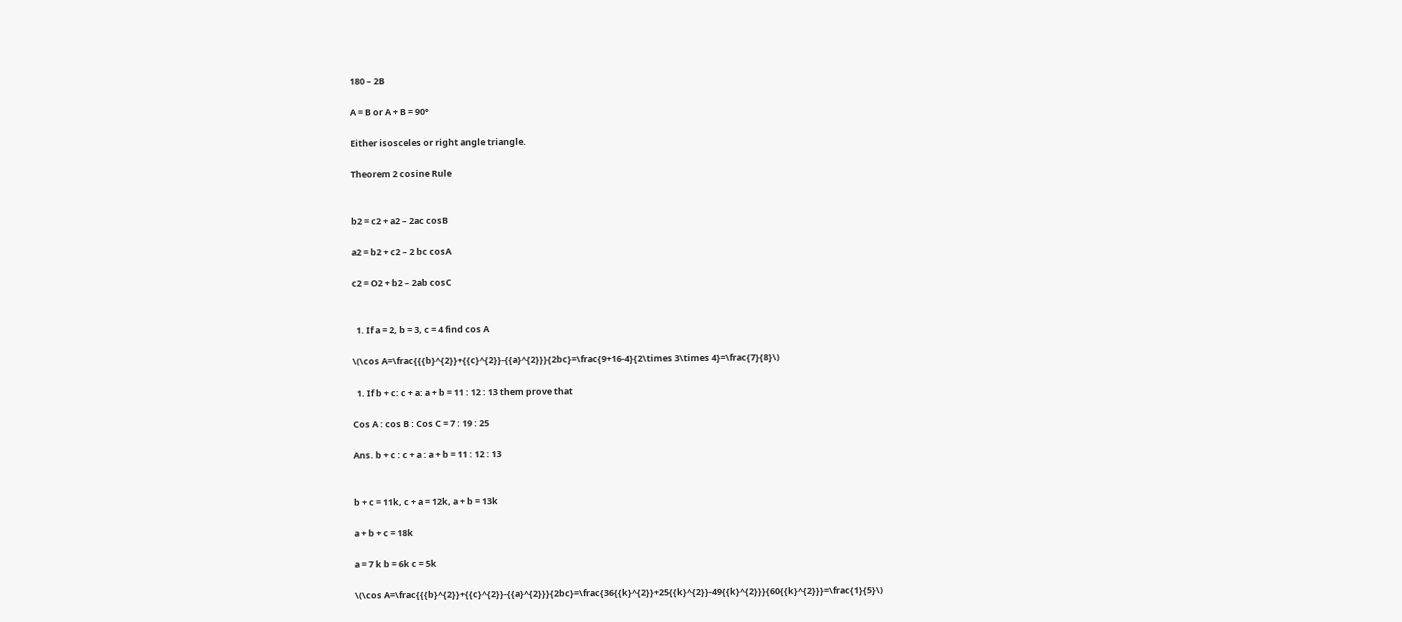180 – 2B

A = B or A + B = 90°

Either isosceles or right angle triangle.

Theorem 2 cosine Rule


b2 = c2 + a2 – 2ac cosB

a2 = b2 + c2 – 2 bc cosA

c2 = O2 + b2 – 2ab cosC


  1. If a = 2, b = 3, c = 4 find cos A

\(\cos A=\frac{{{b}^{2}}+{{c}^{2}}-{{a}^{2}}}{2bc}=\frac{9+16-4}{2\times 3\times 4}=\frac{7}{8}\)

  1. If b + c: c + a: a + b = 11 : 12 : 13 them prove that

Cos A : cos B : Cos C = 7 : 19 : 25

Ans. b + c : c + a : a + b = 11 : 12 : 13


b + c = 11k, c + a = 12k, a + b = 13k

a + b + c = 18k

a = 7 k b = 6k c = 5k

\(\cos A=\frac{{{b}^{2}}+{{c}^{2}}-{{a}^{2}}}{2bc}=\frac{36{{k}^{2}}+25{{k}^{2}}-49{{k}^{2}}}{60{{k}^{2}}}=\frac{1}{5}\)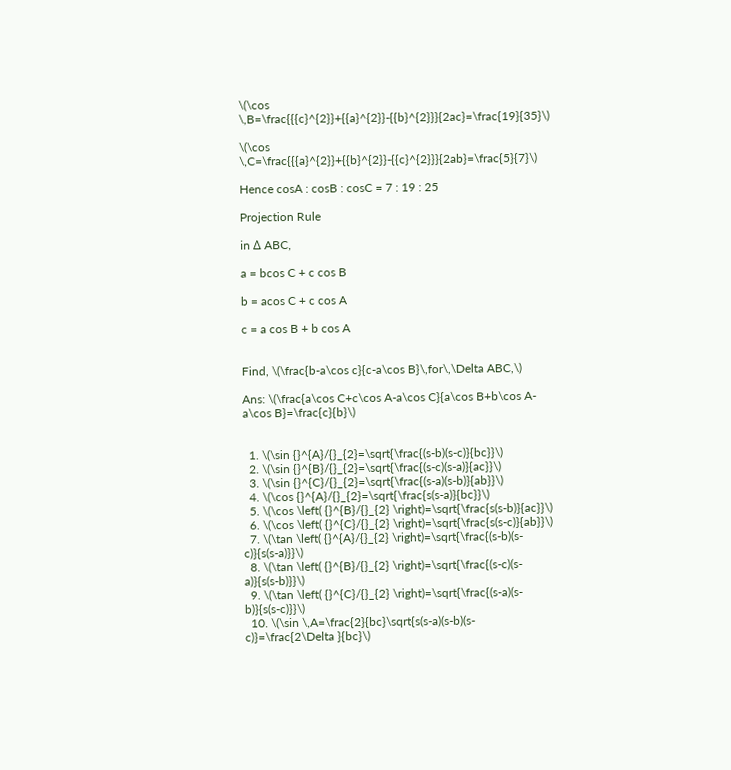\(\cos \,B=\frac{{{c}^{2}}+{{a}^{2}}-{{b}^{2}}}{2ac}=\frac{19}{35}\)

\(\cos \,C=\frac{{{a}^{2}}+{{b}^{2}}-{{c}^{2}}}{2ab}=\frac{5}{7}\)

Hence cosA : cosB : cosC = 7 : 19 : 25

Projection Rule

in Δ ABC,

a = bcos C + c cos B

b = acos C + c cos A

c = a cos B + b cos A


Find, \(\frac{b-a\cos c}{c-a\cos B}\,for\,\Delta ABC,\)

Ans: \(\frac{a\cos C+c\cos A-a\cos C}{a\cos B+b\cos A-a\cos B}=\frac{c}{b}\)


  1. \(\sin {}^{A}/{}_{2}=\sqrt{\frac{(s-b)(s-c)}{bc}}\)
  2. \(\sin {}^{B}/{}_{2}=\sqrt{\frac{(s-c)(s-a)}{ac}}\)
  3. \(\sin {}^{C}/{}_{2}=\sqrt{\frac{(s-a)(s-b)}{ab}}\)
  4. \(\cos {}^{A}/{}_{2}=\sqrt{\frac{s(s-a)}{bc}}\)
  5. \(\cos \left( {}^{B}/{}_{2} \right)=\sqrt{\frac{s(s-b)}{ac}}\)
  6. \(\cos \left( {}^{C}/{}_{2} \right)=\sqrt{\frac{s(s-c)}{ab}}\)
  7. \(\tan \left( {}^{A}/{}_{2} \right)=\sqrt{\frac{(s-b)(s-c)}{s(s-a)}}\)
  8. \(\tan \left( {}^{B}/{}_{2} \right)=\sqrt{\frac{(s-c)(s-a)}{s(s-b)}}\)
  9. \(\tan \left( {}^{C}/{}_{2} \right)=\sqrt{\frac{(s-a)(s-b)}{s(s-c)}}\)
  10. \(\sin \,A=\frac{2}{bc}\sqrt{s(s-a)(s-b)(s-c)}=\frac{2\Delta }{bc}\)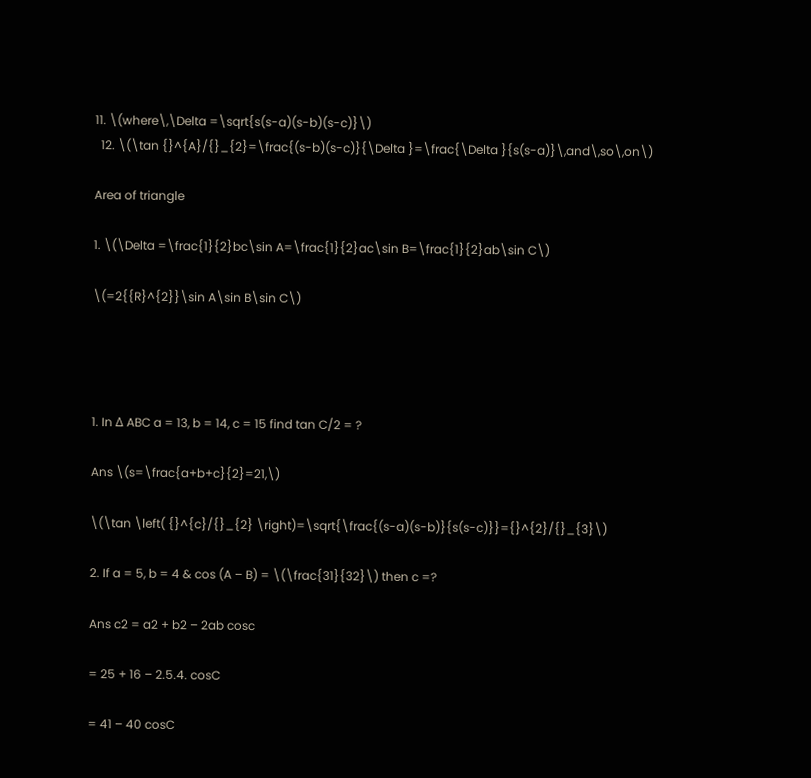11. \(where\,\Delta =\sqrt{s(s-a)(s-b)(s-c)}\)
  12. \(\tan {}^{A}/{}_{2}=\frac{(s-b)(s-c)}{\Delta }=\frac{\Delta }{s(s-a)}\,and\,so\,on\)

Area of triangle

1. \(\Delta =\frac{1}{2}bc\sin A=\frac{1}{2}ac\sin B=\frac{1}{2}ab\sin C\)

\(=2{{R}^{2}}\sin A\sin B\sin C\)




1. In Δ ABC a = 13, b = 14, c = 15 find tan C/2 = ?

Ans \(s=\frac{a+b+c}{2}=21,\)

\(\tan \left( {}^{c}/{}_{2} \right)=\sqrt{\frac{(s-a)(s-b)}{s(s-c)}}={}^{2}/{}_{3}\)

2. If a = 5, b = 4 & cos (A – B) = \(\frac{31}{32}\) then c =?

Ans c2 = a2 + b2 – 2ab cosc

= 25 + 16 – 2.5.4. cosC

= 41 – 40 cosC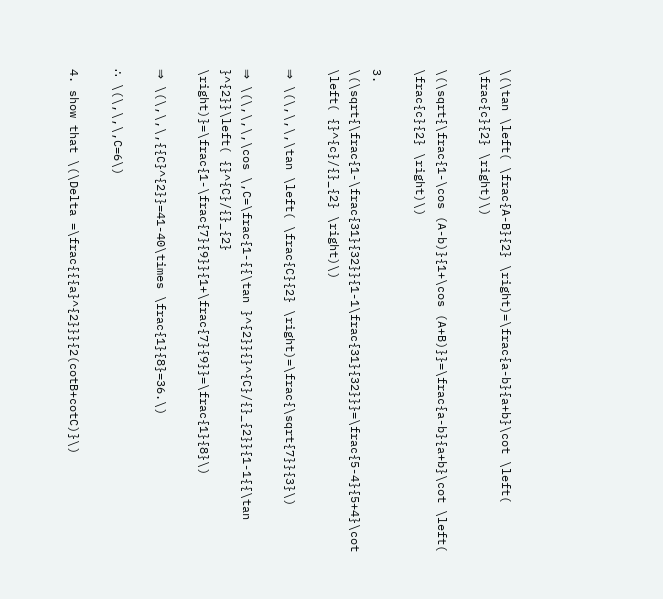\(\tan \left( \frac{A-B}{2} \right)=\frac{a-b}{a+b}\cot \left( \frac{c}{2} \right)\)

\(\sqrt{\frac{1-\cos (A-b)}{1+\cos (A+B)}}=\frac{a-b}{a+b}\cot \left( \frac{c}{2} \right)\)

3. \(\sqrt{\frac{1-\frac{31}{32}}{1-1\frac{31}{32}}}=\frac{5-4}{5+4}\cot \left( {}^{c}/{}_{2} \right)\)

⇒ \(\,\,\,\tan \left( \frac{C}{2} \right)=\frac{\sqrt{7}}{3}\)

⇒ \(\,\,\,\cos \,C=\frac{1-{{\tan }^{2}}{}^{C}/{}_{2}}{1-1{{\tan }^{2}}\left( {}^{C}/{}_{2} \right)}=\frac{1-\frac{7}{9}}{1+\frac{7}{9}}=\frac{1}{8}\)

⇒ \(\,\,\,{{C}^{2}}=41-40\times \frac{1}{8}=36.\)

∴ \(\,\,\,C=6\)

4. show that \(\Delta =\frac{{{a}^{2}}}{2(cotB+cotC)}\)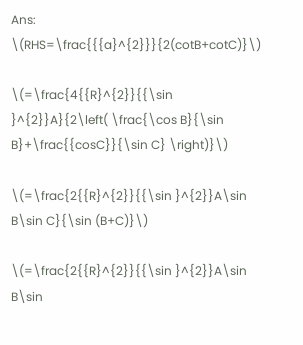Ans: \(RHS=\frac{{{a}^{2}}}{2(cotB+cotC)}\)

\(=\frac{4{{R}^{2}}{{\sin }^{2}}A}{2\left( \frac{\cos B}{\sin B}+\frac{{cosC}}{\sin C} \right)}\)

\(=\frac{2{{R}^{2}}{{\sin }^{2}}A\sin B\sin C}{\sin (B+C)}\)

\(=\frac{2{{R}^{2}}{{\sin }^{2}}A\sin B\sin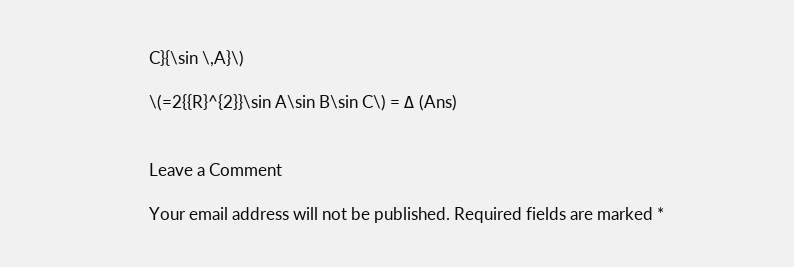C}{\sin \,A}\)

\(=2{{R}^{2}}\sin A\sin B\sin C\) = Δ (Ans)


Leave a Comment

Your email address will not be published. Required fields are marked *